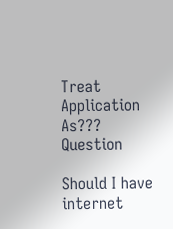Treat Application As??? Question

Should I have internet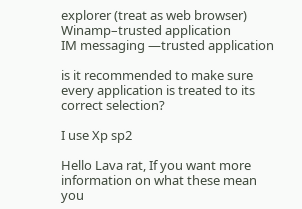explorer (treat as web browser)
Winamp–trusted application
IM messaging —trusted application

is it recommended to make sure every application is treated to its correct selection?

I use Xp sp2

Hello Lava rat, If you want more information on what these mean you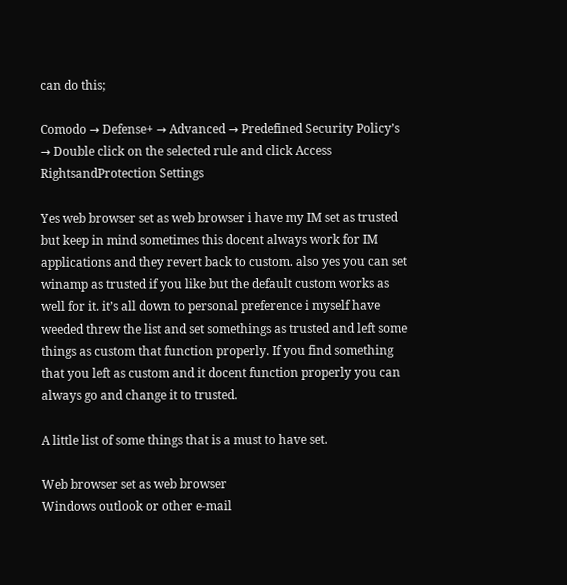can do this;

Comodo → Defense+ → Advanced → Predefined Security Policy’s → Double click on the selected rule and click Access RightsandProtection Settings

Yes web browser set as web browser i have my IM set as trusted but keep in mind sometimes this docent always work for IM applications and they revert back to custom. also yes you can set winamp as trusted if you like but the default custom works as well for it. it’s all down to personal preference i myself have weeded threw the list and set somethings as trusted and left some things as custom that function properly. If you find something that you left as custom and it docent function properly you can always go and change it to trusted.

A little list of some things that is a must to have set.

Web browser set as web browser
Windows outlook or other e-mail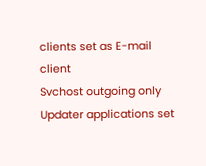clients set as E-mail client
Svchost outgoing only
Updater applications set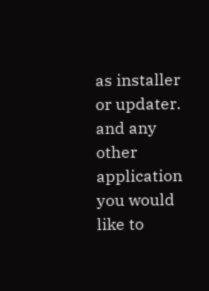as installer or updater.
and any other application you would like to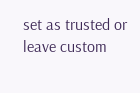set as trusted or leave custom